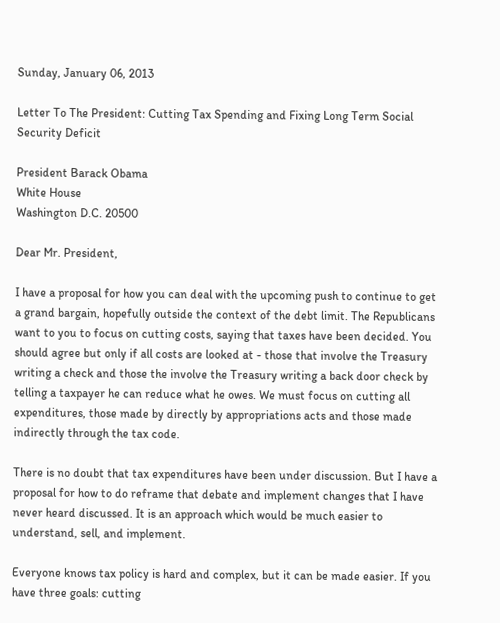Sunday, January 06, 2013

Letter To The President: Cutting Tax Spending and Fixing Long Term Social Security Deficit

President Barack Obama
White House
Washington D.C. 20500

Dear Mr. President,

I have a proposal for how you can deal with the upcoming push to continue to get a grand bargain, hopefully outside the context of the debt limit. The Republicans want to you to focus on cutting costs, saying that taxes have been decided. You should agree but only if all costs are looked at - those that involve the Treasury writing a check and those the involve the Treasury writing a back door check by telling a taxpayer he can reduce what he owes. We must focus on cutting all expenditures, those made by directly by appropriations acts and those made indirectly through the tax code.

There is no doubt that tax expenditures have been under discussion. But I have a proposal for how to do reframe that debate and implement changes that I have never heard discussed. It is an approach which would be much easier to understand, sell, and implement.

Everyone knows tax policy is hard and complex, but it can be made easier. If you have three goals: cutting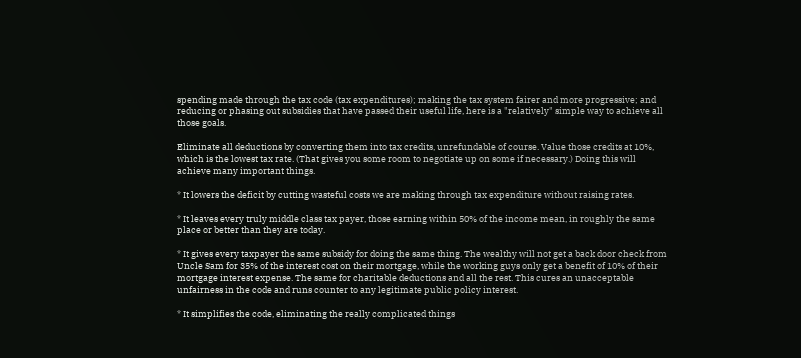spending made through the tax code (tax expenditures); making the tax system fairer and more progressive; and reducing or phasing out subsidies that have passed their useful life, here is a "relatively" simple way to achieve all those goals.

Eliminate all deductions by converting them into tax credits, unrefundable of course. Value those credits at 10%, which is the lowest tax rate. (That gives you some room to negotiate up on some if necessary.) Doing this will achieve many important things.

* It lowers the deficit by cutting wasteful costs we are making through tax expenditure without raising rates.

* It leaves every truly middle class tax payer, those earning within 50% of the income mean, in roughly the same place or better than they are today.

* It gives every taxpayer the same subsidy for doing the same thing. The wealthy will not get a back door check from Uncle Sam for 35% of the interest cost on their mortgage, while the working guys only get a benefit of 10% of their mortgage interest expense. The same for charitable deductions and all the rest. This cures an unacceptable unfairness in the code and runs counter to any legitimate public policy interest.

* It simplifies the code, eliminating the really complicated things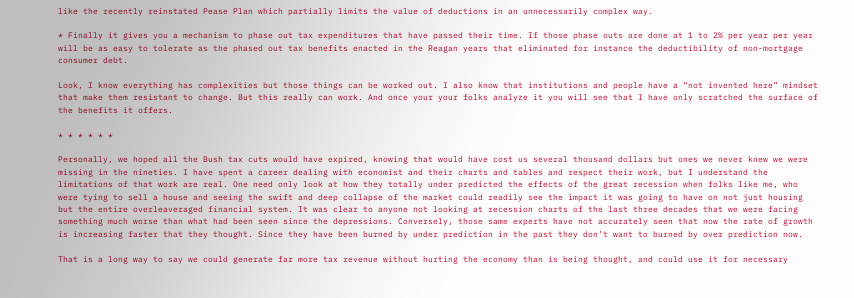like the recently reinstated Pease Plan which partially limits the value of deductions in an unnecessarily complex way.

* Finally it gives you a mechanism to phase out tax expenditures that have passed their time. If those phase outs are done at 1 to 2% per year per year will be as easy to tolerate as the phased out tax benefits enacted in the Reagan years that eliminated for instance the deductibility of non-mortgage consumer debt.

Look, I know everything has complexities but those things can be worked out. I also know that institutions and people have a “not invented here” mindset that make them resistant to change. But this really can work. And once your your folks analyze it you will see that I have only scratched the surface of the benefits it offers.

* * * * * *

Personally, we hoped all the Bush tax cuts would have expired, knowing that would have cost us several thousand dollars but ones we never knew we were missing in the nineties. I have spent a career dealing with economist and their charts and tables and respect their work, but I understand the limitations of that work are real. One need only look at how they totally under predicted the effects of the great recession when folks like me, who were tying to sell a house and seeing the swift and deep collapse of the market could readily see the impact it was going to have on not just housing but the entire overleaveraged financial system. It was clear to anyone not looking at recession charts of the last three decades that we were facing something much worse than what had been seen since the depressions. Conversely, those same experts have not accurately seen that now the rate of growth is increasing faster that they thought. Since they have been burned by under prediction in the past they don’t want to burned by over prediction now.

That is a long way to say we could generate far more tax revenue without hurting the economy than is being thought, and could use it for necessary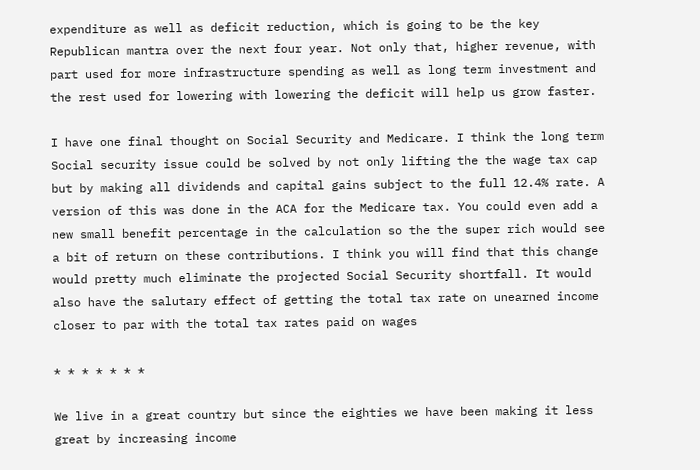expenditure as well as deficit reduction, which is going to be the key Republican mantra over the next four year. Not only that, higher revenue, with part used for more infrastructure spending as well as long term investment and the rest used for lowering with lowering the deficit will help us grow faster.

I have one final thought on Social Security and Medicare. I think the long term Social security issue could be solved by not only lifting the the wage tax cap but by making all dividends and capital gains subject to the full 12.4% rate. A version of this was done in the ACA for the Medicare tax. You could even add a new small benefit percentage in the calculation so the the super rich would see a bit of return on these contributions. I think you will find that this change would pretty much eliminate the projected Social Security shortfall. It would also have the salutary effect of getting the total tax rate on unearned income closer to par with the total tax rates paid on wages

* * * * * * *

We live in a great country but since the eighties we have been making it less great by increasing income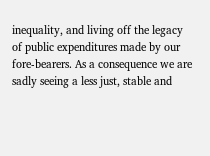inequality, and living off the legacy of public expenditures made by our fore-bearers. As a consequence we are sadly seeing a less just, stable and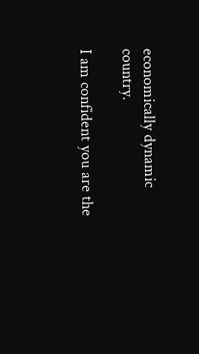economically dynamic country.

I am confident you are the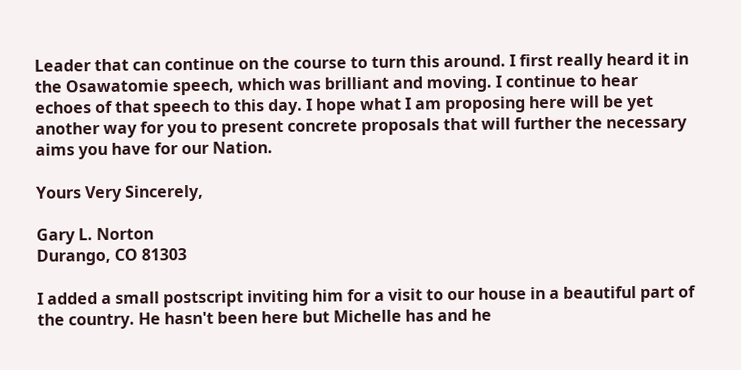Leader that can continue on the course to turn this around. I first really heard it in the Osawatomie speech, which was brilliant and moving. I continue to hear echoes of that speech to this day. I hope what I am proposing here will be yet another way for you to present concrete proposals that will further the necessary aims you have for our Nation.

Yours Very Sincerely,

Gary L. Norton
Durango, CO 81303

I added a small postscript inviting him for a visit to our house in a beautiful part of the country. He hasn't been here but Michelle has and he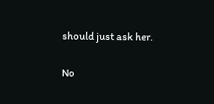should just ask her.

No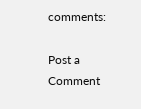comments:

Post a Comment